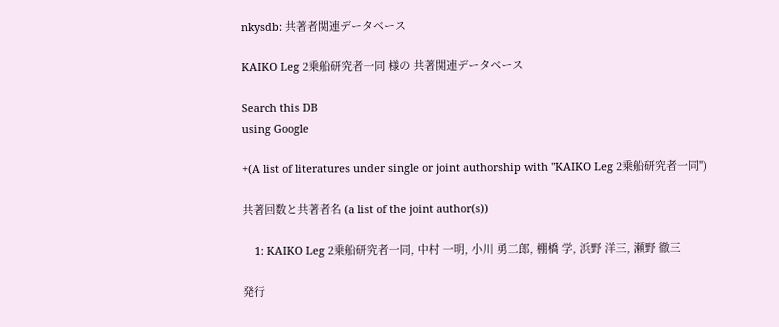nkysdb: 共著者関連データベース

KAIKO Leg 2乗船研究者一同 様の 共著関連データベース

Search this DB
using Google

+(A list of literatures under single or joint authorship with "KAIKO Leg 2乗船研究者一同")

共著回数と共著者名 (a list of the joint author(s))

    1: KAIKO Leg 2乗船研究者一同, 中村 一明, 小川 勇二郎, 棚橋 学, 浜野 洋三, 瀬野 徹三

発行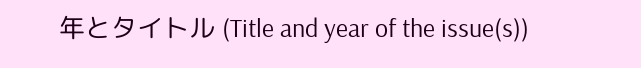年とタイトル (Title and year of the issue(s))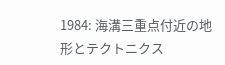1984: 海溝三重点付近の地形とテクトニクス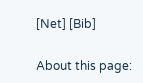[Net] [Bib]

About this page: